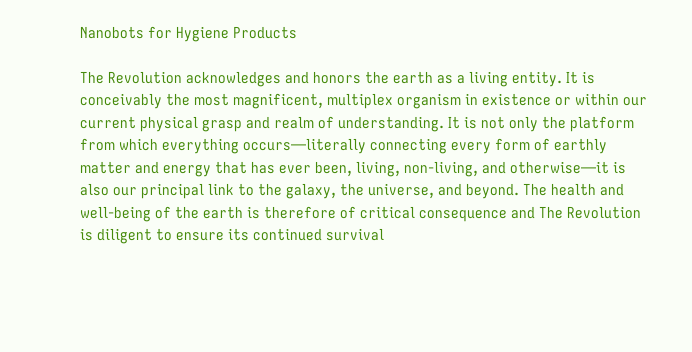Nanobots for Hygiene Products

The Revolution acknowledges and honors the earth as a living entity. It is conceivably the most magnificent, multiplex organism in existence or within our current physical grasp and realm of understanding. It is not only the platform from which everything occurs—literally connecting every form of earthly matter and energy that has ever been, living, non-living, and otherwise—it is also our principal link to the galaxy, the universe, and beyond. The health and well-being of the earth is therefore of critical consequence and The Revolution is diligent to ensure its continued survival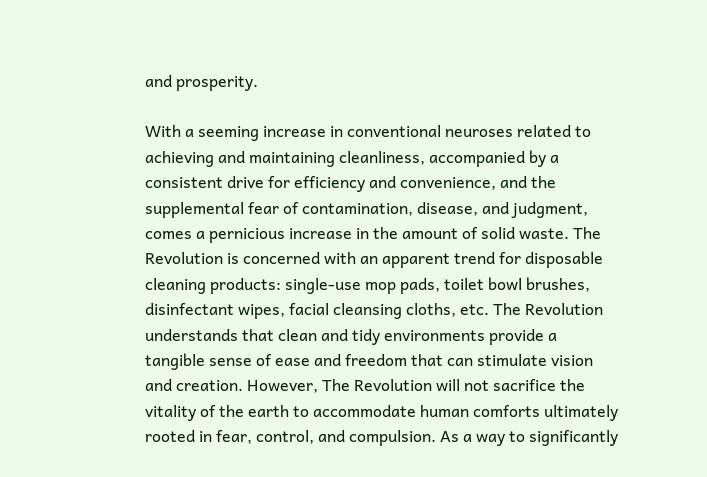and prosperity.

With a seeming increase in conventional neuroses related to achieving and maintaining cleanliness, accompanied by a consistent drive for efficiency and convenience, and the supplemental fear of contamination, disease, and judgment, comes a pernicious increase in the amount of solid waste. The Revolution is concerned with an apparent trend for disposable cleaning products: single-use mop pads, toilet bowl brushes, disinfectant wipes, facial cleansing cloths, etc. The Revolution understands that clean and tidy environments provide a tangible sense of ease and freedom that can stimulate vision and creation. However, The Revolution will not sacrifice the vitality of the earth to accommodate human comforts ultimately rooted in fear, control, and compulsion. As a way to significantly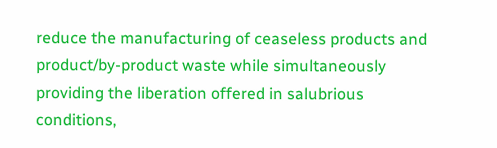reduce the manufacturing of ceaseless products and product/by-product waste while simultaneously providing the liberation offered in salubrious conditions,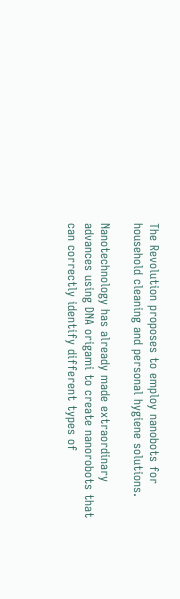The Revolution proposes to employ nanobots for household cleaning and personal hygiene solutions.

Nanotechnology has already made extraordinary advances using DNA origami to create nanorobots that can correctly identify different types of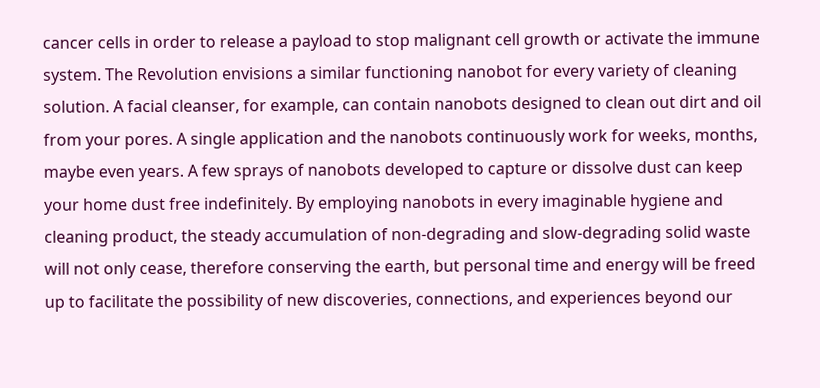cancer cells in order to release a payload to stop malignant cell growth or activate the immune system. The Revolution envisions a similar functioning nanobot for every variety of cleaning solution. A facial cleanser, for example, can contain nanobots designed to clean out dirt and oil from your pores. A single application and the nanobots continuously work for weeks, months, maybe even years. A few sprays of nanobots developed to capture or dissolve dust can keep your home dust free indefinitely. By employing nanobots in every imaginable hygiene and cleaning product, the steady accumulation of non-degrading and slow-degrading solid waste will not only cease, therefore conserving the earth, but personal time and energy will be freed up to facilitate the possibility of new discoveries, connections, and experiences beyond our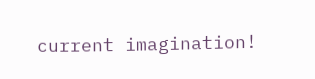current imagination!